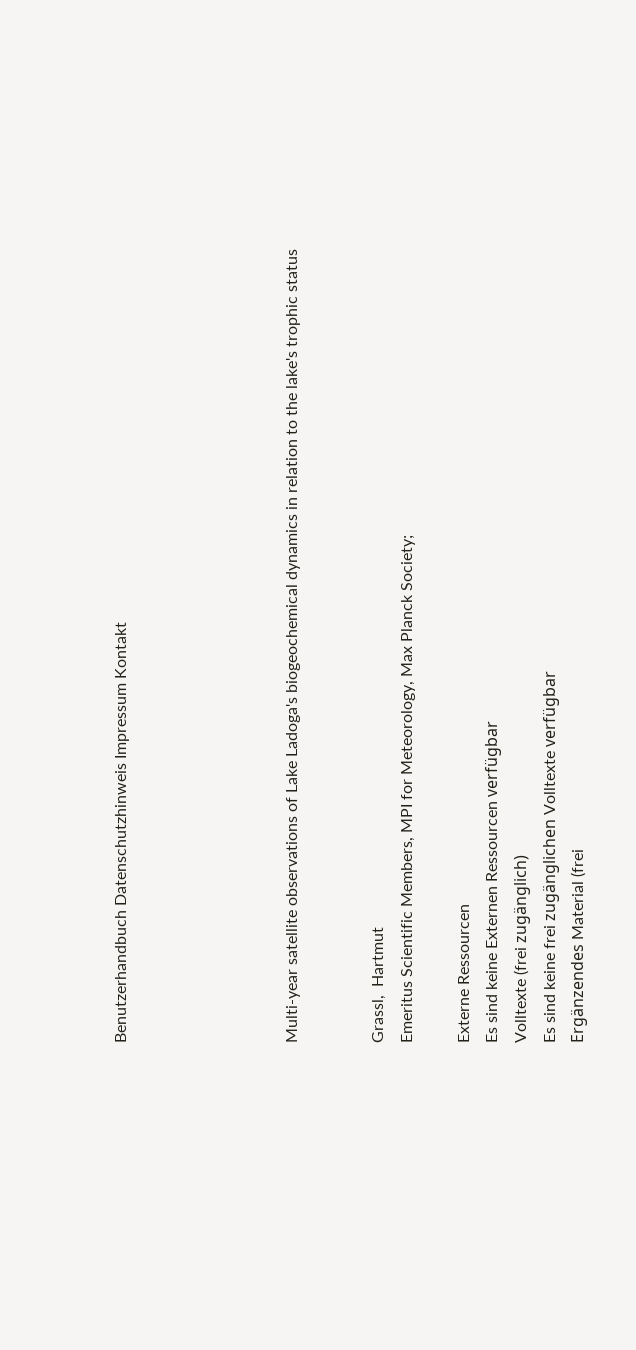Benutzerhandbuch Datenschutzhinweis Impressum Kontakt





Multi-year satellite observations of Lake Ladoga's biogeochemical dynamics in relation to the lake's trophic status


Grassl,  Hartmut
Emeritus Scientific Members, MPI for Meteorology, Max Planck Society;

Externe Ressourcen
Es sind keine Externen Ressourcen verfügbar
Volltexte (frei zugänglich)
Es sind keine frei zugänglichen Volltexte verfügbar
Ergänzendes Material (frei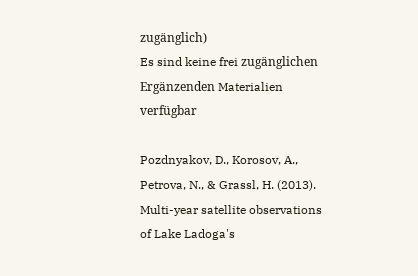zugänglich)
Es sind keine frei zugänglichen Ergänzenden Materialien verfügbar

Pozdnyakov, D., Korosov, A., Petrova, N., & Grassl, H. (2013). Multi-year satellite observations of Lake Ladoga's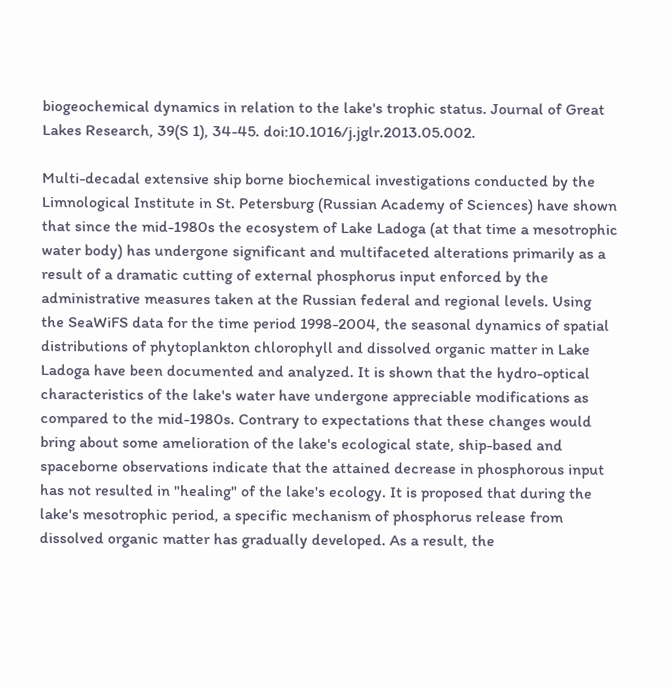biogeochemical dynamics in relation to the lake's trophic status. Journal of Great Lakes Research, 39(S 1), 34-45. doi:10.1016/j.jglr.2013.05.002.

Multi-decadal extensive ship borne biochemical investigations conducted by the Limnological Institute in St. Petersburg (Russian Academy of Sciences) have shown that since the mid-1980s the ecosystem of Lake Ladoga (at that time a mesotrophic water body) has undergone significant and multifaceted alterations primarily as a result of a dramatic cutting of external phosphorus input enforced by the administrative measures taken at the Russian federal and regional levels. Using the SeaWiFS data for the time period 1998-2004, the seasonal dynamics of spatial distributions of phytoplankton chlorophyll and dissolved organic matter in Lake Ladoga have been documented and analyzed. It is shown that the hydro-optical characteristics of the lake's water have undergone appreciable modifications as compared to the mid-1980s. Contrary to expectations that these changes would bring about some amelioration of the lake's ecological state, ship-based and spaceborne observations indicate that the attained decrease in phosphorous input has not resulted in "healing" of the lake's ecology. It is proposed that during the lake's mesotrophic period, a specific mechanism of phosphorus release from dissolved organic matter has gradually developed. As a result, the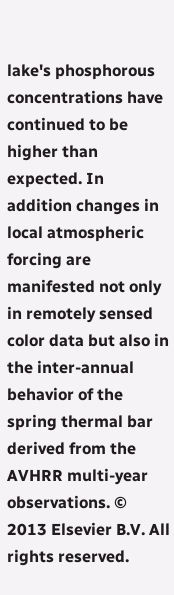lake's phosphorous concentrations have continued to be higher than expected. In addition changes in local atmospheric forcing are manifested not only in remotely sensed color data but also in the inter-annual behavior of the spring thermal bar derived from the AVHRR multi-year observations. © 2013 Elsevier B.V. All rights reserved.